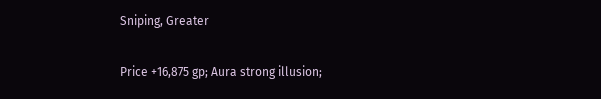Sniping, Greater

Price +16,875 gp; Aura strong illusion;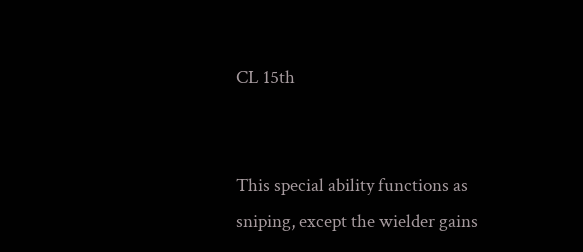CL 15th


This special ability functions as sniping, except the wielder gains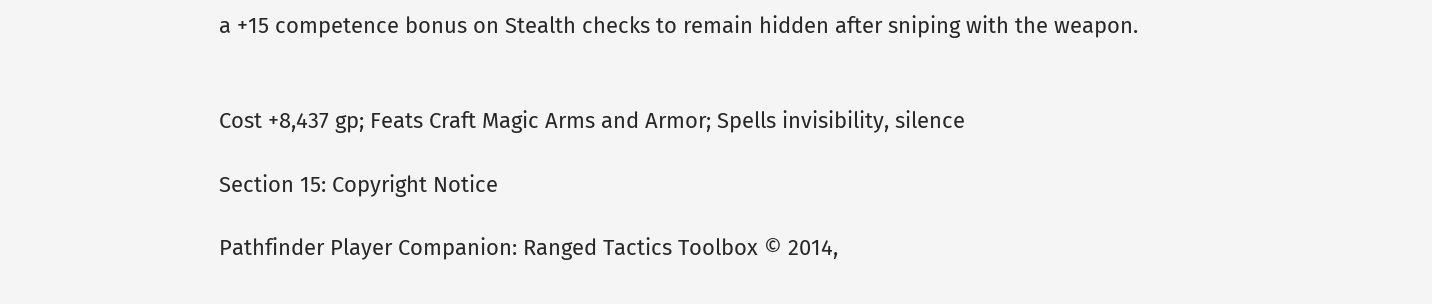a +15 competence bonus on Stealth checks to remain hidden after sniping with the weapon.


Cost +8,437 gp; Feats Craft Magic Arms and Armor; Spells invisibility, silence

Section 15: Copyright Notice

Pathfinder Player Companion: Ranged Tactics Toolbox © 2014,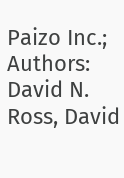Paizo Inc.; Authors: David N. Ross, David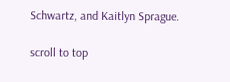Schwartz, and Kaitlyn Sprague.

scroll to top